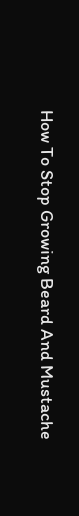How To Stop Growing Beard And Mustache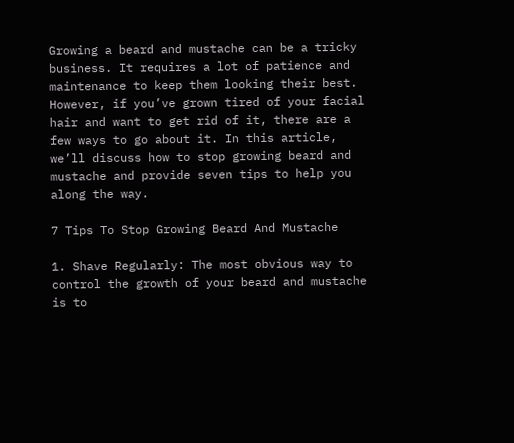Growing a beard and mustache can be a tricky business. It requires a lot of patience and maintenance to keep them looking their best. However, if you’ve grown tired of your facial hair and want to get rid of it, there are a few ways to go about it. In this article, we’ll discuss how to stop growing beard and mustache and provide seven tips to help you along the way.

7 Tips To Stop Growing Beard And Mustache

1. Shave Regularly: The most obvious way to control the growth of your beard and mustache is to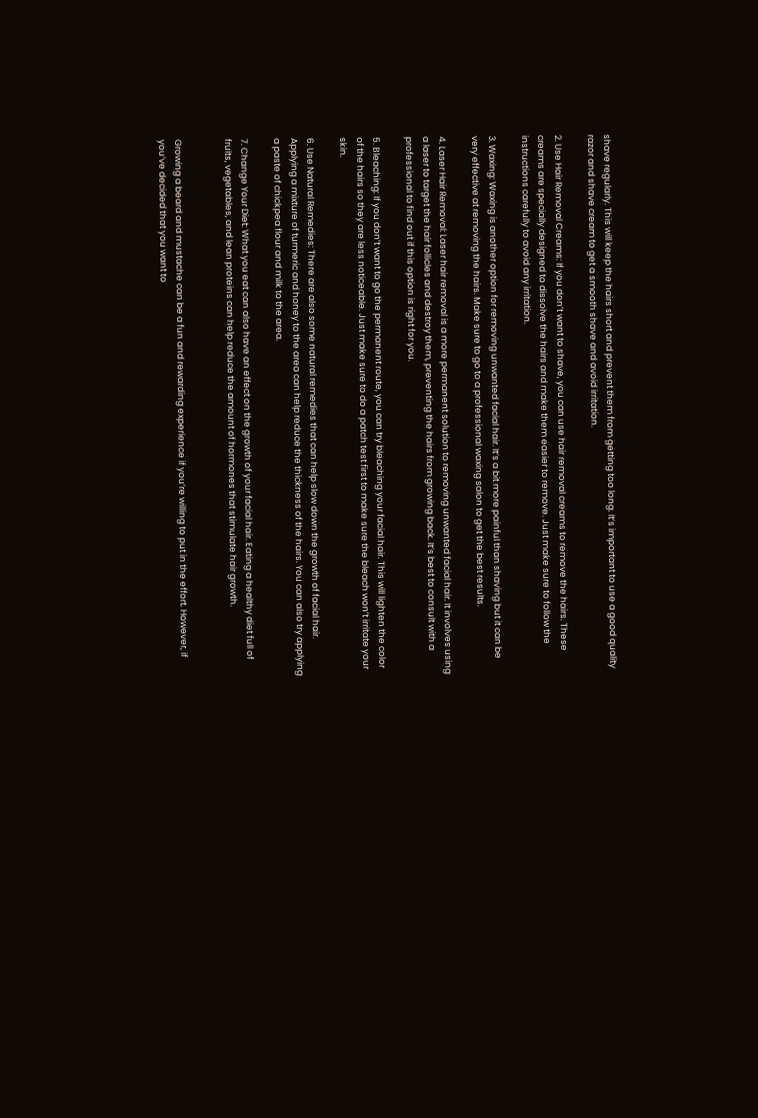shave regularly. This will keep the hairs short and prevent them from getting too long. It’s important to use a good quality razor and shave cream to get a smooth shave and avoid irritation.

2. Use Hair Removal Creams: If you don’t want to shave, you can use hair removal creams to remove the hairs. These creams are specially designed to dissolve the hairs and make them easier to remove. Just make sure to follow the instructions carefully to avoid any irritation.

3. Waxing: Waxing is another option for removing unwanted facial hair. It’s a bit more painful than shaving but it can be very effective at removing the hairs. Make sure to go to a professional waxing salon to get the best results.

4. Laser Hair Removal: Laser hair removal is a more permanent solution to removing unwanted facial hair. It involves using a laser to target the hair follicles and destroy them, preventing the hairs from growing back. It’s best to consult with a professional to find out if this option is right for you.

5. Bleaching: If you don’t want to go the permanent route, you can try bleaching your facial hair. This will lighten the color of the hairs so they are less noticeable. Just make sure to do a patch test first to make sure the bleach won’t irritate your skin.

6. Use Natural Remedies: There are also some natural remedies that can help slow down the growth of facial hair. Applying a mixture of turmeric and honey to the area can help reduce the thickness of the hairs. You can also try applying a paste of chickpea flour and milk to the area.

7. Change Your Diet: What you eat can also have an effect on the growth of your facial hair. Eating a healthy diet full of fruits, vegetables, and lean proteins can help reduce the amount of hormones that stimulate hair growth.


Growing a beard and mustache can be a fun and rewarding experience if you’re willing to put in the effort. However, if you’ve decided that you want to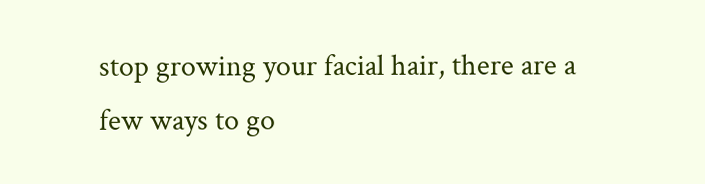stop growing your facial hair, there are a few ways to go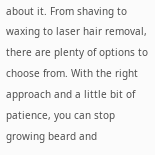about it. From shaving to waxing to laser hair removal, there are plenty of options to choose from. With the right approach and a little bit of patience, you can stop growing beard and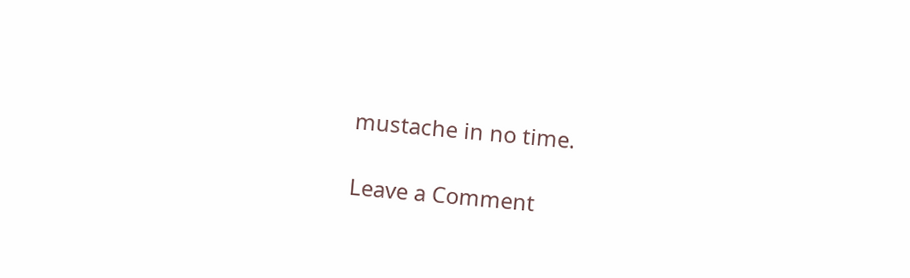mustache in no time.

Leave a Comment